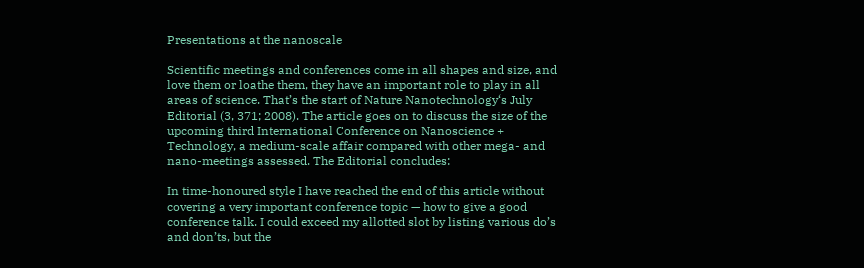Presentations at the nanoscale

Scientific meetings and conferences come in all shapes and size, and love them or loathe them, they have an important role to play in all areas of science. That’s the start of Nature Nanotechnology‘s July Editorial (3, 371; 2008). The article goes on to discuss the size of the upcoming third International Conference on Nanoscience + Technology, a medium-scale affair compared with other mega- and nano-meetings assessed. The Editorial concludes:

In time-honoured style I have reached the end of this article without covering a very important conference topic — how to give a good conference talk. I could exceed my allotted slot by listing various do’s and don’ts, but the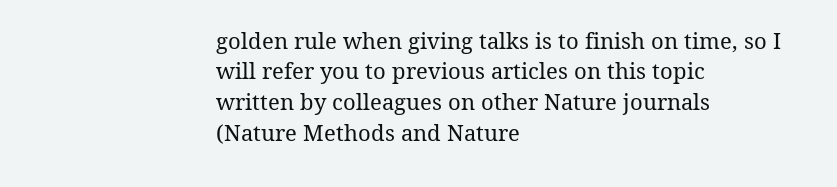golden rule when giving talks is to finish on time, so I will refer you to previous articles on this topic written by colleagues on other Nature journals (Nature Methods and Nature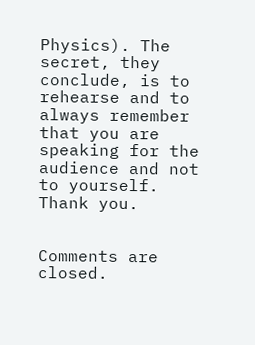Physics). The secret, they conclude, is to rehearse and to always remember that you are speaking for the audience and not to yourself. Thank you.


Comments are closed.